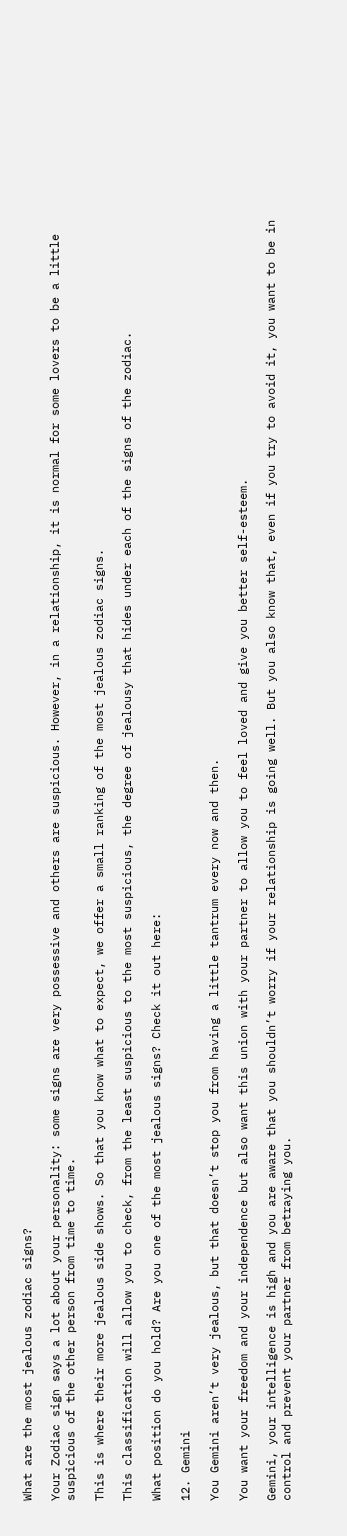What are the most jealous zodiac signs?

Your Zodiac sign says a lot about your personality: some signs are very possessive and others are suspicious. However, in a relationship, it is normal for some lovers to be a little suspicious of the other person from time to time.

This is where their more jealous side shows. So that you know what to expect, we offer a small ranking of the most jealous zodiac signs.

This classification will allow you to check, from the least suspicious to the most suspicious, the degree of jealousy that hides under each of the signs of the zodiac.

What position do you hold? Are you one of the most jealous signs? Check it out here:

12. Gemini

You Gemini aren’t very jealous, but that doesn’t stop you from having a little tantrum every now and then.

You want your freedom and your independence but also want this union with your partner to allow you to feel loved and give you better self-esteem.

Gemini, your intelligence is high and you are aware that you shouldn’t worry if your relationship is going well. But you also know that, even if you try to avoid it, you want to be in control and prevent your partner from betraying you.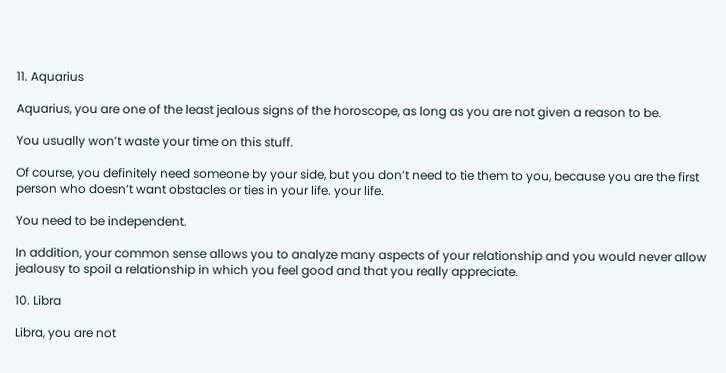11. Aquarius

Aquarius, you are one of the least jealous signs of the horoscope, as long as you are not given a reason to be.

You usually won’t waste your time on this stuff.

Of course, you definitely need someone by your side, but you don’t need to tie them to you, because you are the first person who doesn’t want obstacles or ties in your life. your life.

You need to be independent.

In addition, your common sense allows you to analyze many aspects of your relationship and you would never allow jealousy to spoil a relationship in which you feel good and that you really appreciate.

10. Libra

Libra, you are not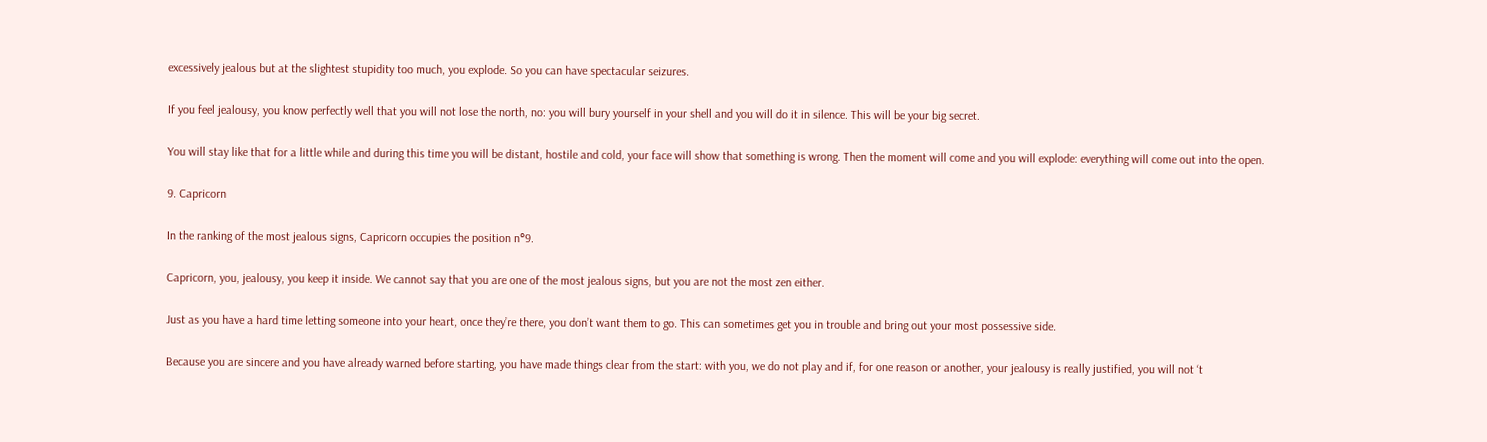excessively jealous but at the slightest stupidity too much, you explode. So you can have spectacular seizures.

If you feel jealousy, you know perfectly well that you will not lose the north, no: you will bury yourself in your shell and you will do it in silence. This will be your big secret.

You will stay like that for a little while and during this time you will be distant, hostile and cold, your face will show that something is wrong. Then the moment will come and you will explode: everything will come out into the open.

9. Capricorn

In the ranking of the most jealous signs, Capricorn occupies the position n°9.

Capricorn, you, jealousy, you keep it inside. We cannot say that you are one of the most jealous signs, but you are not the most zen either.

Just as you have a hard time letting someone into your heart, once they’re there, you don’t want them to go. This can sometimes get you in trouble and bring out your most possessive side.

Because you are sincere and you have already warned before starting, you have made things clear from the start: with you, we do not play and if, for one reason or another, your jealousy is really justified, you will not ‘t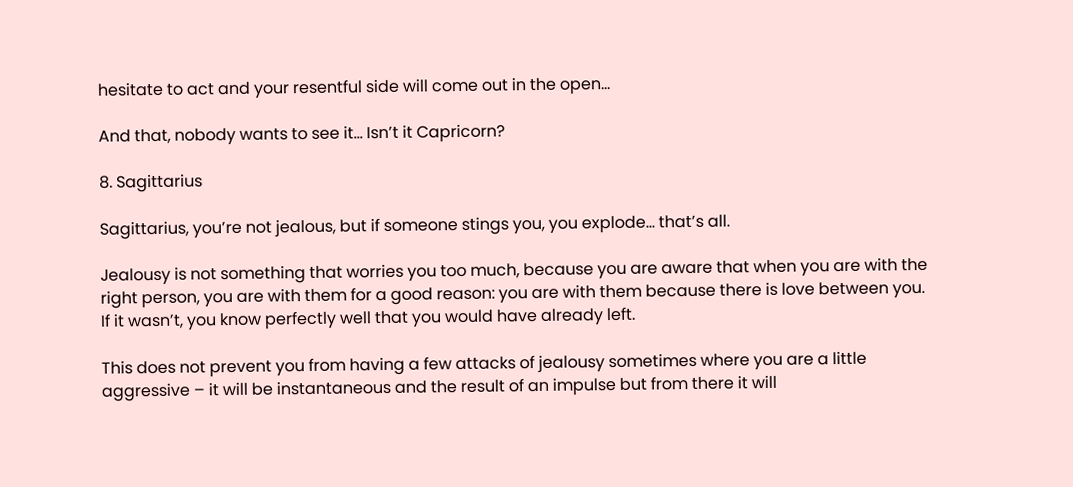hesitate to act and your resentful side will come out in the open…

And that, nobody wants to see it… Isn’t it Capricorn?

8. Sagittarius

Sagittarius, you’re not jealous, but if someone stings you, you explode… that’s all.

Jealousy is not something that worries you too much, because you are aware that when you are with the right person, you are with them for a good reason: you are with them because there is love between you. If it wasn’t, you know perfectly well that you would have already left.

This does not prevent you from having a few attacks of jealousy sometimes where you are a little aggressive – it will be instantaneous and the result of an impulse but from there it will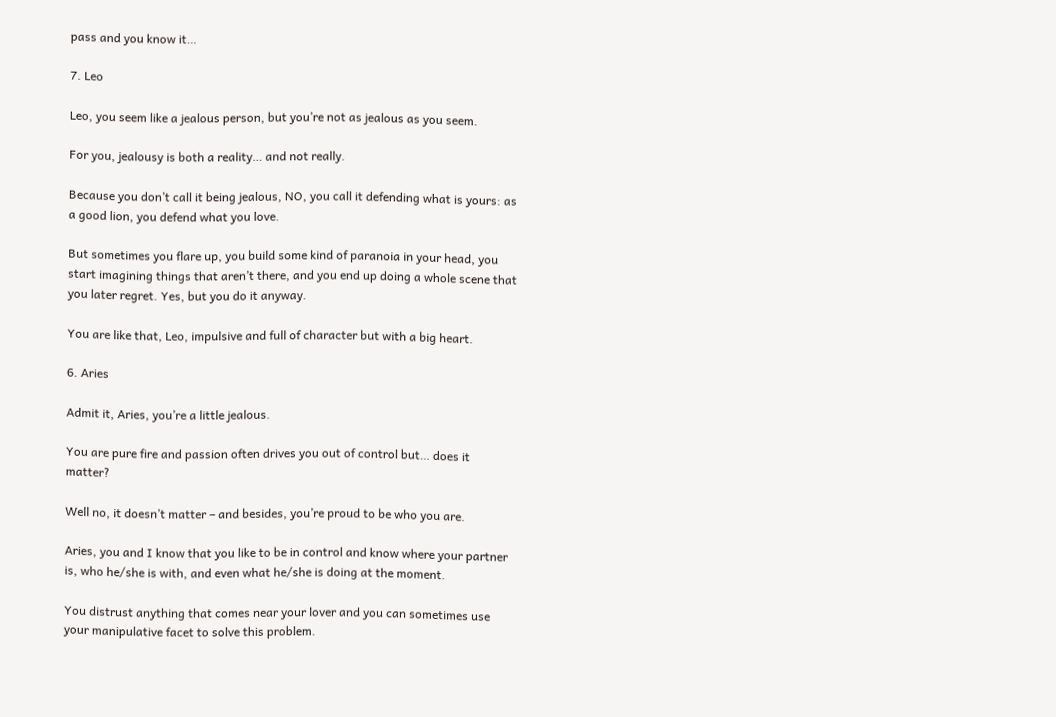pass and you know it…

7. Leo

Leo, you seem like a jealous person, but you’re not as jealous as you seem.

For you, jealousy is both a reality… and not really.

Because you don’t call it being jealous, NO, you call it defending what is yours: as a good lion, you defend what you love.

But sometimes you flare up, you build some kind of paranoia in your head, you start imagining things that aren’t there, and you end up doing a whole scene that you later regret. Yes, but you do it anyway.

You are like that, Leo, impulsive and full of character but with a big heart.

6. Aries

Admit it, Aries, you’re a little jealous.

You are pure fire and passion often drives you out of control but… does it matter?

Well no, it doesn’t matter – and besides, you’re proud to be who you are.

Aries, you and I know that you like to be in control and know where your partner is, who he/she is with, and even what he/she is doing at the moment.

You distrust anything that comes near your lover and you can sometimes use your manipulative facet to solve this problem.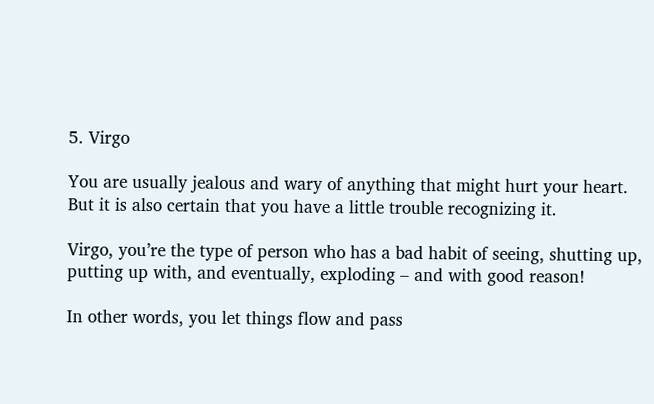5. Virgo

You are usually jealous and wary of anything that might hurt your heart. But it is also certain that you have a little trouble recognizing it.

Virgo, you’re the type of person who has a bad habit of seeing, shutting up, putting up with, and eventually, exploding – and with good reason!

In other words, you let things flow and pass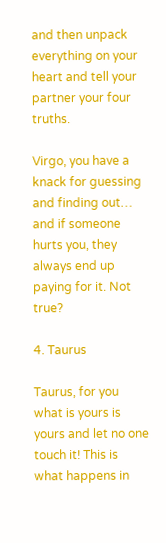and then unpack everything on your heart and tell your partner your four truths.

Virgo, you have a knack for guessing and finding out… and if someone hurts you, they always end up paying for it. Not true?

4. Taurus

Taurus, for you what is yours is yours and let no one touch it! This is what happens in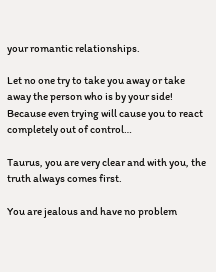your romantic relationships.

Let no one try to take you away or take away the person who is by your side! Because even trying will cause you to react completely out of control…

Taurus, you are very clear and with you, the truth always comes first.

You are jealous and have no problem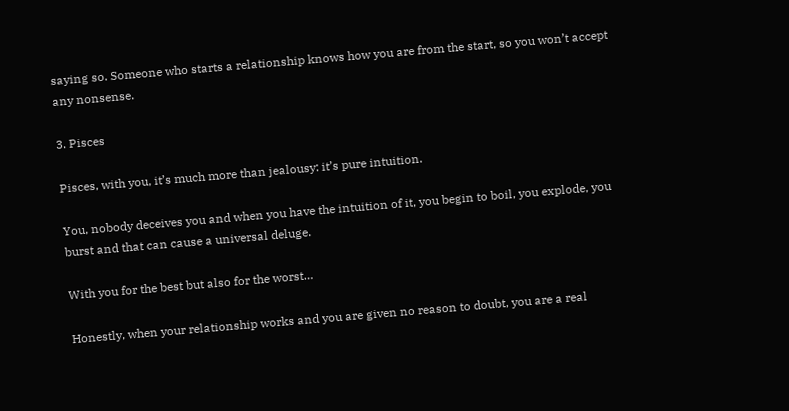saying so. Someone who starts a relationship knows how you are from the start, so you won’t accept any nonsense.

3. Pisces

Pisces, with you, it’s much more than jealousy: it’s pure intuition.

You, nobody deceives you and when you have the intuition of it, you begin to boil, you explode, you burst and that can cause a universal deluge.

With you for the best but also for the worst…

Honestly, when your relationship works and you are given no reason to doubt, you are a real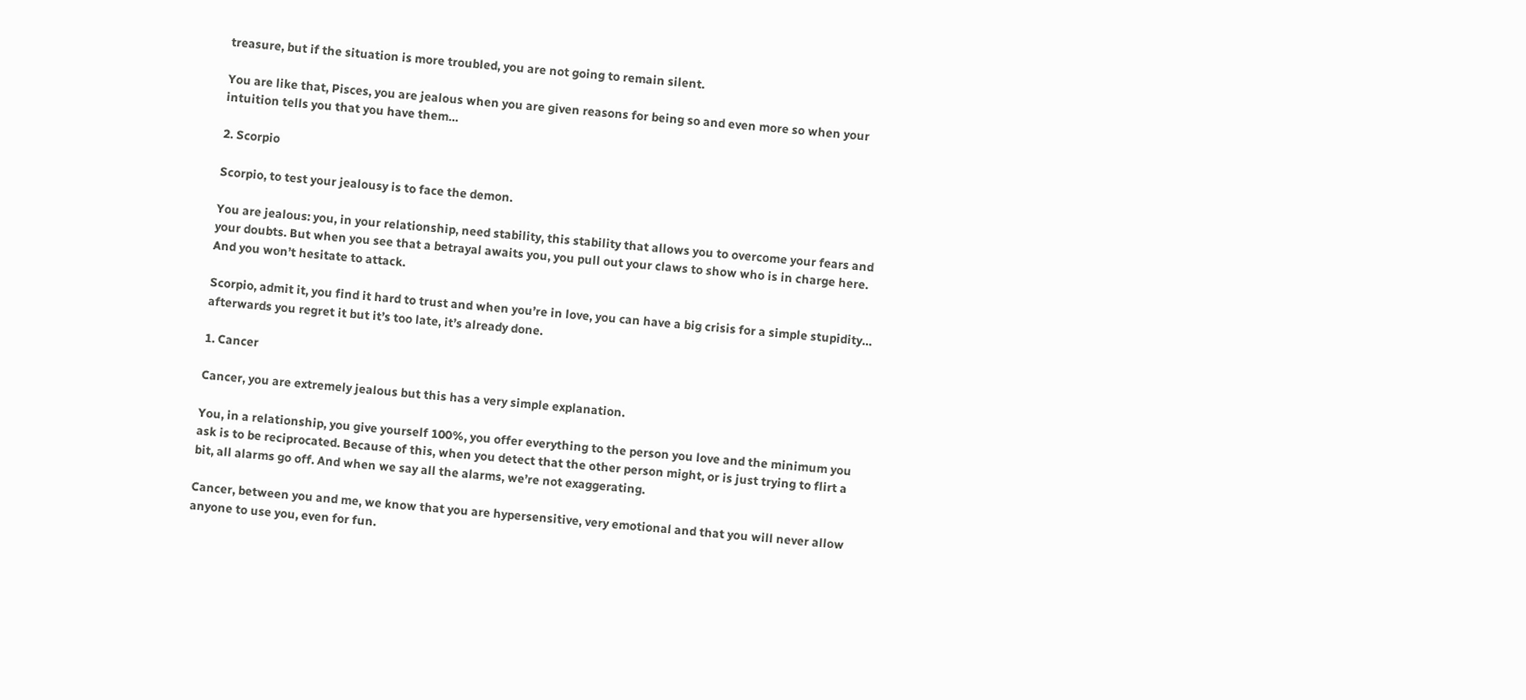treasure, but if the situation is more troubled, you are not going to remain silent.

You are like that, Pisces, you are jealous when you are given reasons for being so and even more so when your intuition tells you that you have them…

2. Scorpio

Scorpio, to test your jealousy is to face the demon.

You are jealous: you, in your relationship, need stability, this stability that allows you to overcome your fears and your doubts. But when you see that a betrayal awaits you, you pull out your claws to show who is in charge here. And you won’t hesitate to attack.

Scorpio, admit it, you find it hard to trust and when you’re in love, you can have a big crisis for a simple stupidity… afterwards you regret it but it’s too late, it’s already done.

1. Cancer

Cancer, you are extremely jealous but this has a very simple explanation.

You, in a relationship, you give yourself 100%, you offer everything to the person you love and the minimum you ask is to be reciprocated. Because of this, when you detect that the other person might, or is just trying to flirt a bit, all alarms go off. And when we say all the alarms, we’re not exaggerating.

Cancer, between you and me, we know that you are hypersensitive, very emotional and that you will never allow anyone to use you, even for fun.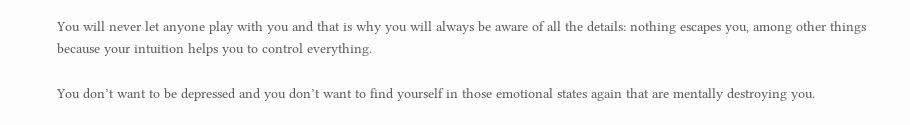You will never let anyone play with you and that is why you will always be aware of all the details: nothing escapes you, among other things because your intuition helps you to control everything.

You don’t want to be depressed and you don’t want to find yourself in those emotional states again that are mentally destroying you.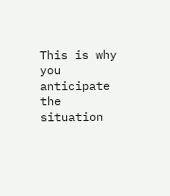This is why you anticipate the situation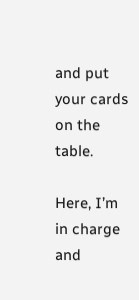and put your cards on the table.

Here, I’m in charge and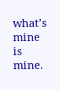what’s mine is mine.